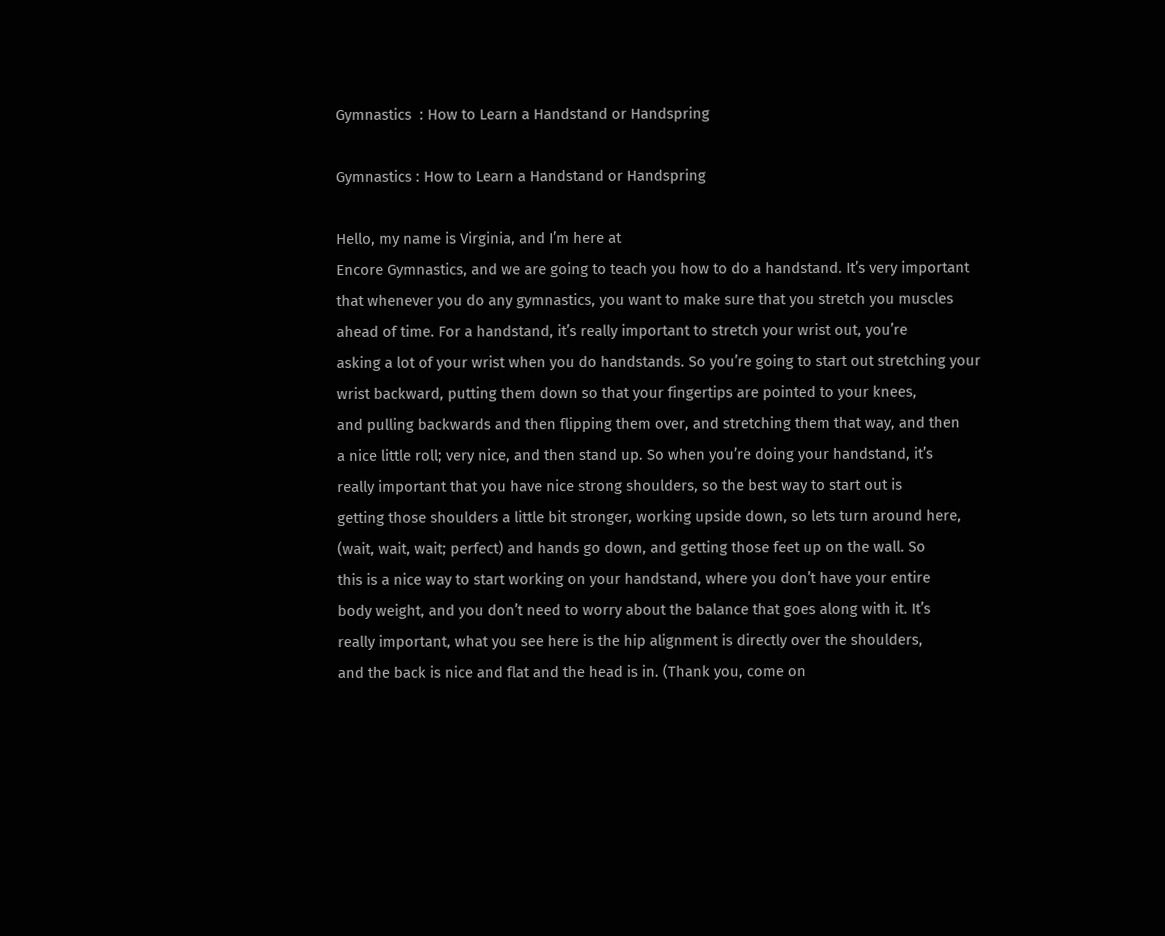Gymnastics  : How to Learn a Handstand or Handspring

Gymnastics : How to Learn a Handstand or Handspring

Hello, my name is Virginia, and I’m here at
Encore Gymnastics, and we are going to teach you how to do a handstand. It’s very important
that whenever you do any gymnastics, you want to make sure that you stretch you muscles
ahead of time. For a handstand, it’s really important to stretch your wrist out, you’re
asking a lot of your wrist when you do handstands. So you’re going to start out stretching your
wrist backward, putting them down so that your fingertips are pointed to your knees,
and pulling backwards and then flipping them over, and stretching them that way, and then
a nice little roll; very nice, and then stand up. So when you’re doing your handstand, it’s
really important that you have nice strong shoulders, so the best way to start out is
getting those shoulders a little bit stronger, working upside down, so lets turn around here,
(wait, wait, wait; perfect) and hands go down, and getting those feet up on the wall. So
this is a nice way to start working on your handstand, where you don’t have your entire
body weight, and you don’t need to worry about the balance that goes along with it. It’s
really important, what you see here is the hip alignment is directly over the shoulders,
and the back is nice and flat and the head is in. (Thank you, come on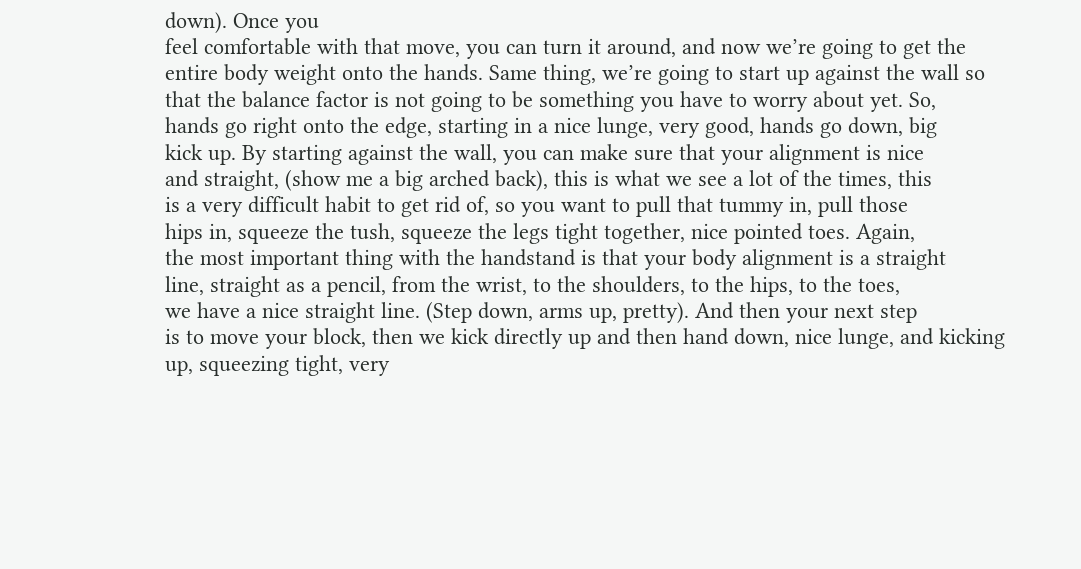down). Once you
feel comfortable with that move, you can turn it around, and now we’re going to get the
entire body weight onto the hands. Same thing, we’re going to start up against the wall so
that the balance factor is not going to be something you have to worry about yet. So,
hands go right onto the edge, starting in a nice lunge, very good, hands go down, big
kick up. By starting against the wall, you can make sure that your alignment is nice
and straight, (show me a big arched back), this is what we see a lot of the times, this
is a very difficult habit to get rid of, so you want to pull that tummy in, pull those
hips in, squeeze the tush, squeeze the legs tight together, nice pointed toes. Again,
the most important thing with the handstand is that your body alignment is a straight
line, straight as a pencil, from the wrist, to the shoulders, to the hips, to the toes,
we have a nice straight line. (Step down, arms up, pretty). And then your next step
is to move your block, then we kick directly up and then hand down, nice lunge, and kicking
up, squeezing tight, very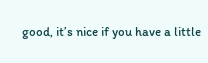good, it’s nice if you have a little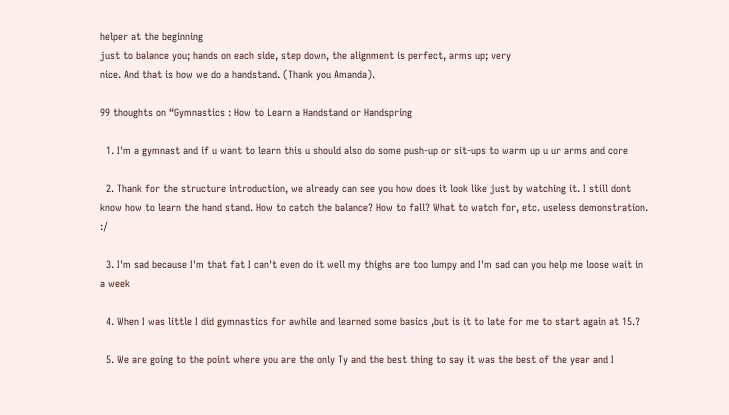helper at the beginning
just to balance you; hands on each side, step down, the alignment is perfect, arms up; very
nice. And that is how we do a handstand. (Thank you Amanda).

99 thoughts on “Gymnastics : How to Learn a Handstand or Handspring

  1. I'm a gymnast and if u want to learn this u should also do some push-up or sit-ups to warm up u ur arms and core

  2. Thank for the structure introduction, we already can see you how does it look like just by watching it. I still dont know how to learn the hand stand. How to catch the balance? How to fall? What to watch for, etc. useless demonstration. :/

  3. I'm sad because I'm that fat I can't even do it well my thighs are too lumpy and I'm sad can you help me loose wait in a week

  4. When I was little I did gymnastics for awhile and learned some basics ,but is it to late for me to start again at 15.?

  5. We are going to the point where you are the only Ty and the best thing to say it was the best of the year and I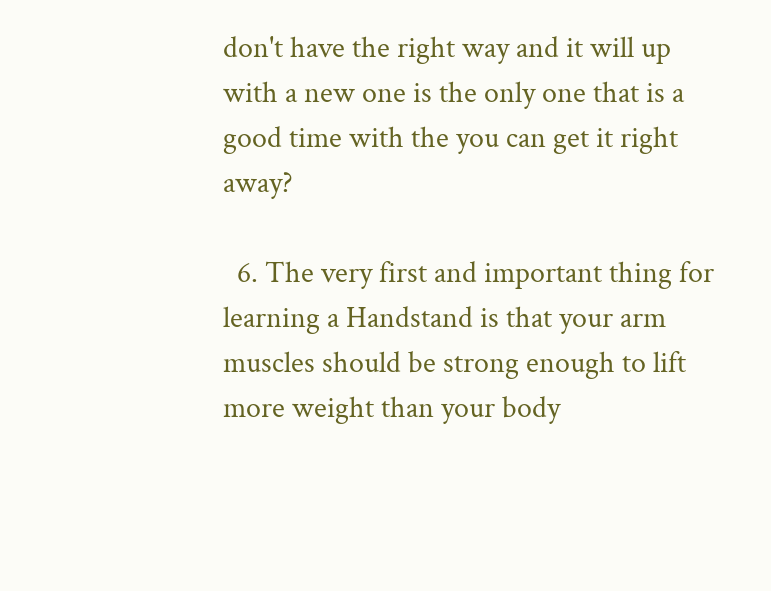don't have the right way and it will up with a new one is the only one that is a good time with the you can get it right away?

  6. The very first and important thing for learning a Handstand is that your arm muscles should be strong enough to lift more weight than your body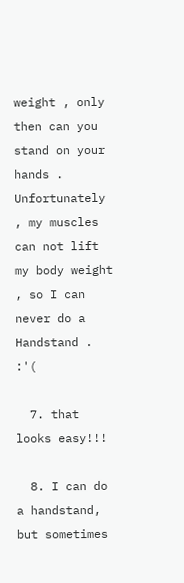weight , only then can you stand on your hands . Unfortunately , my muscles can not lift my body weight , so I can never do a Handstand . :'(

  7. that looks easy!!!

  8. I can do a handstand, but sometimes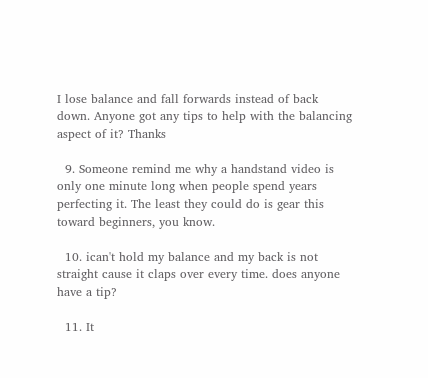I lose balance and fall forwards instead of back down. Anyone got any tips to help with the balancing aspect of it? Thanks

  9. Someone remind me why a handstand video is only one minute long when people spend years perfecting it. The least they could do is gear this toward beginners, you know.

  10. ican't hold my balance and my back is not straight cause it claps over every time. does anyone have a tip?

  11. It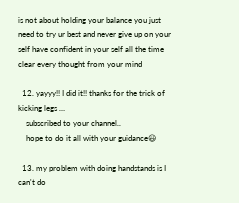is not about holding your balance you just need to try ur best and never give up on your self have confident in your self all the time clear every thought from your mind

  12. yayyy!! I did it!! thanks for the trick of kicking legs …
    subscribed to your channel..
    hope to do it all with your guidance😃

  13. my problem with doing handstands is I can't do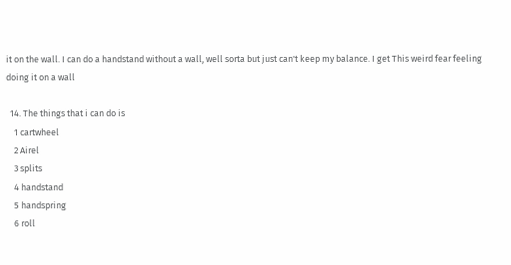it on the wall. I can do a handstand without a wall, well sorta but just can't keep my balance. I get This weird fear feeling doing it on a wall

  14. The things that i can do is
    1 cartwheel
    2 Airel
    3 splits
    4 handstand
    5 handspring
    6 roll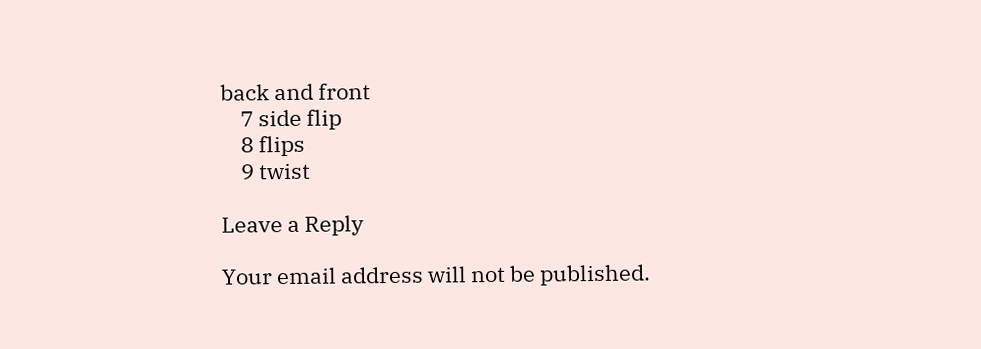back and front
    7 side flip
    8 flips
    9 twist

Leave a Reply

Your email address will not be published.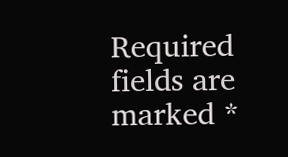Required fields are marked *